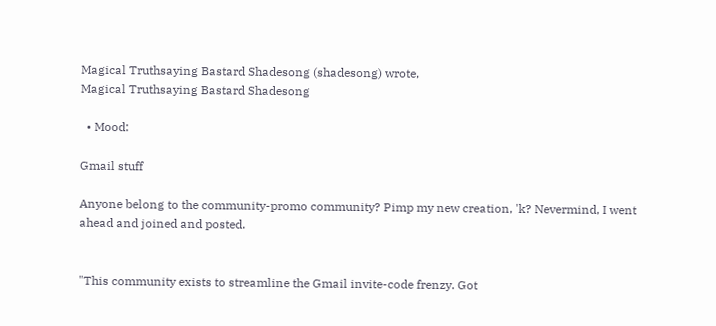Magical Truthsaying Bastard Shadesong (shadesong) wrote,
Magical Truthsaying Bastard Shadesong

  • Mood:

Gmail stuff

Anyone belong to the community-promo community? Pimp my new creation, 'k? Nevermind, I went ahead and joined and posted.


"This community exists to streamline the Gmail invite-code frenzy. Got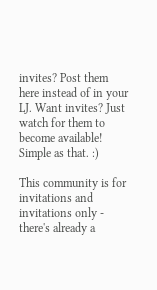invites? Post them here instead of in your LJ. Want invites? Just watch for them to become available! Simple as that. :)

This community is for invitations and invitations only - there's already a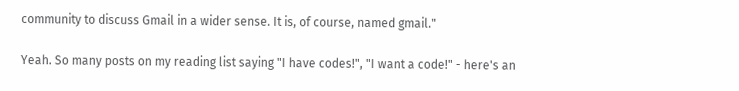community to discuss Gmail in a wider sense. It is, of course, named gmail."

Yeah. So many posts on my reading list saying "I have codes!", "I want a code!" - here's an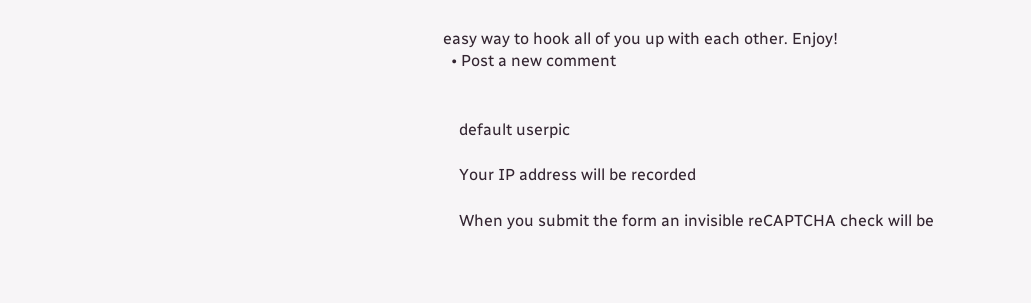easy way to hook all of you up with each other. Enjoy!
  • Post a new comment


    default userpic

    Your IP address will be recorded

    When you submit the form an invisible reCAPTCHA check will be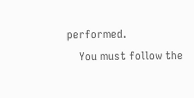performed.
    You must follow the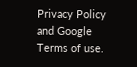Privacy Policy and Google Terms of use.